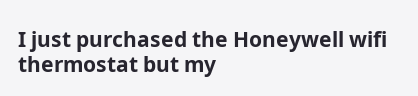I just purchased the Honeywell wifi thermostat but my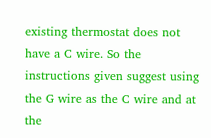existing thermostat does not have a C wire. So the instructions given suggest using the G wire as the C wire and at the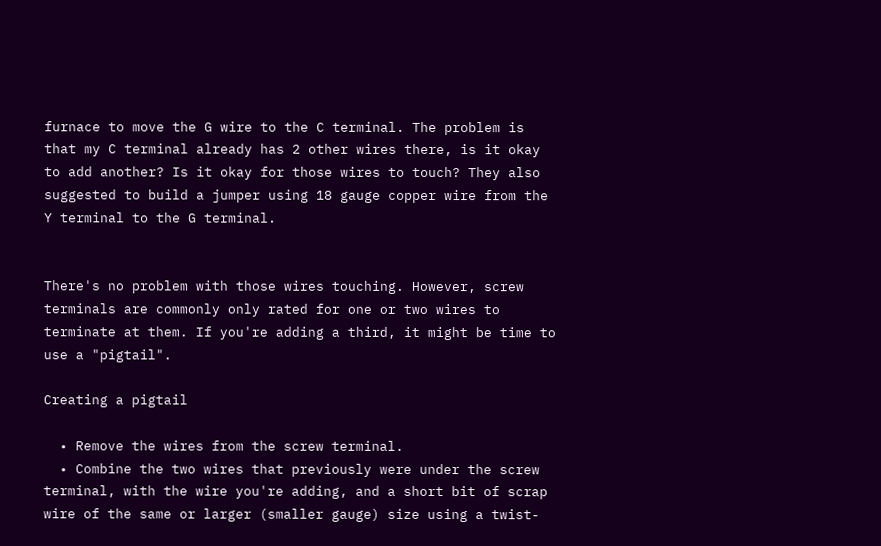furnace to move the G wire to the C terminal. The problem is that my C terminal already has 2 other wires there, is it okay to add another? Is it okay for those wires to touch? They also suggested to build a jumper using 18 gauge copper wire from the Y terminal to the G terminal.


There's no problem with those wires touching. However, screw terminals are commonly only rated for one or two wires to terminate at them. If you're adding a third, it might be time to use a "pigtail".

Creating a pigtail

  • Remove the wires from the screw terminal.
  • Combine the two wires that previously were under the screw terminal, with the wire you're adding, and a short bit of scrap wire of the same or larger (smaller gauge) size using a twist-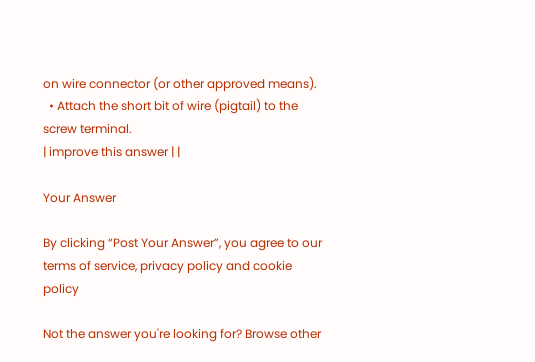on wire connector (or other approved means).
  • Attach the short bit of wire (pigtail) to the screw terminal.
| improve this answer | |

Your Answer

By clicking “Post Your Answer”, you agree to our terms of service, privacy policy and cookie policy

Not the answer you're looking for? Browse other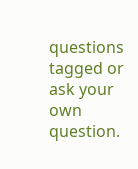questions tagged or ask your own question.